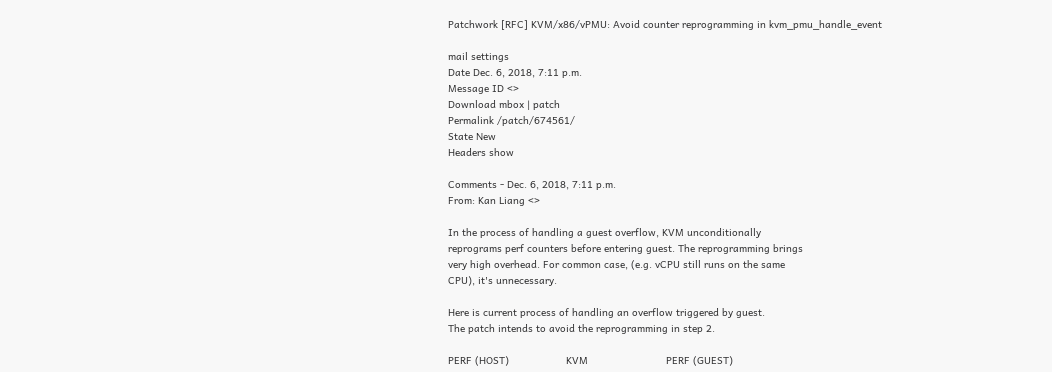Patchwork [RFC] KVM/x86/vPMU: Avoid counter reprogramming in kvm_pmu_handle_event

mail settings
Date Dec. 6, 2018, 7:11 p.m.
Message ID <>
Download mbox | patch
Permalink /patch/674561/
State New
Headers show

Comments - Dec. 6, 2018, 7:11 p.m.
From: Kan Liang <>

In the process of handling a guest overflow, KVM unconditionally
reprograms perf counters before entering guest. The reprogramming brings
very high overhead. For common case, (e.g. vCPU still runs on the same
CPU), it's unnecessary.

Here is current process of handling an overflow triggered by guest.
The patch intends to avoid the reprogramming in step 2.

PERF (HOST)                   KVM                          PERF (GUEST)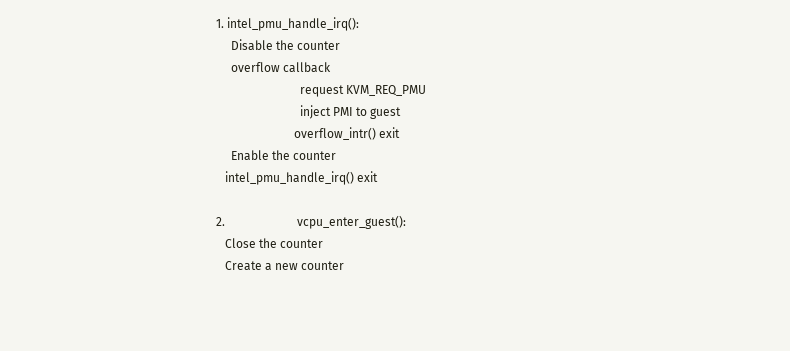1. intel_pmu_handle_irq():
     Disable the counter
     overflow callback
                            request KVM_REQ_PMU
                            inject PMI to guest
                          overflow_intr() exit
     Enable the counter
   intel_pmu_handle_irq() exit

2.                        vcpu_enter_guest():
   Close the counter
   Create a new counter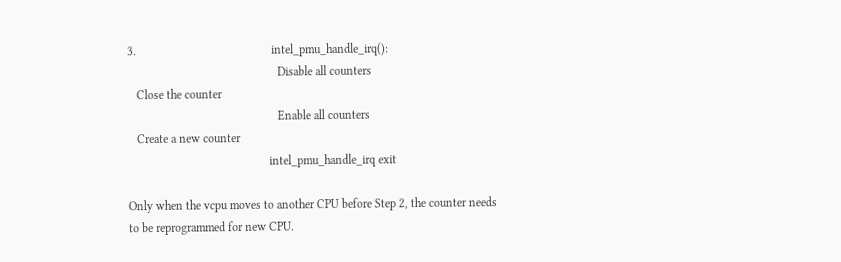3.                                             intel_pmu_handle_irq():
                                                  Disable all counters
   Close the counter
                                                  Enable all counters
   Create a new counter
                                               intel_pmu_handle_irq exit

Only when the vcpu moves to another CPU before Step 2, the counter needs
to be reprogrammed for new CPU.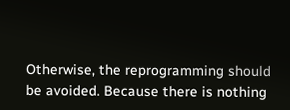Otherwise, the reprogramming should be avoided. Because there is nothing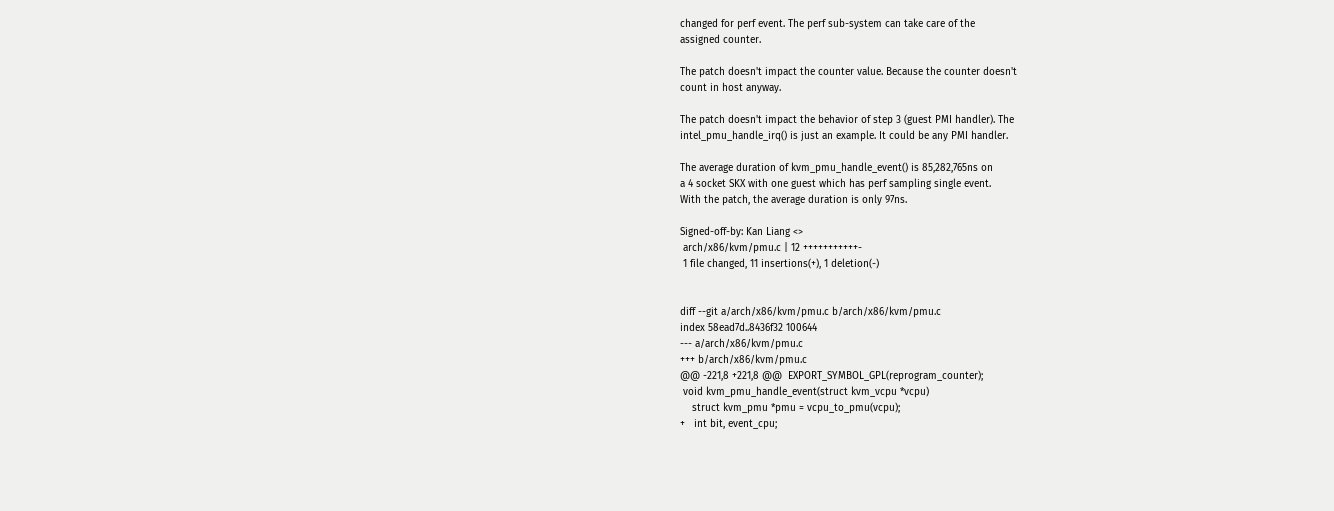changed for perf event. The perf sub-system can take care of the
assigned counter.

The patch doesn't impact the counter value. Because the counter doesn't
count in host anyway.

The patch doesn't impact the behavior of step 3 (guest PMI handler). The
intel_pmu_handle_irq() is just an example. It could be any PMI handler.

The average duration of kvm_pmu_handle_event() is 85,282,765ns on
a 4 socket SKX with one guest which has perf sampling single event.
With the patch, the average duration is only 97ns.

Signed-off-by: Kan Liang <>
 arch/x86/kvm/pmu.c | 12 +++++++++++-
 1 file changed, 11 insertions(+), 1 deletion(-)


diff --git a/arch/x86/kvm/pmu.c b/arch/x86/kvm/pmu.c
index 58ead7d..8436f32 100644
--- a/arch/x86/kvm/pmu.c
+++ b/arch/x86/kvm/pmu.c
@@ -221,8 +221,8 @@  EXPORT_SYMBOL_GPL(reprogram_counter);
 void kvm_pmu_handle_event(struct kvm_vcpu *vcpu)
    struct kvm_pmu *pmu = vcpu_to_pmu(vcpu);
+   int bit, event_cpu;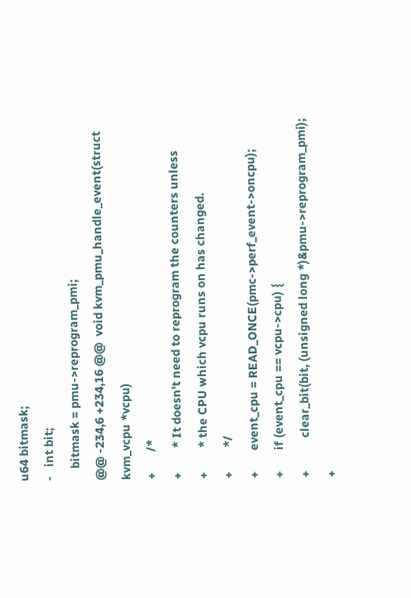u64 bitmask;
-   int bit;
    bitmask = pmu->reprogram_pmi;
@@ -234,6 +234,16 @@  void kvm_pmu_handle_event(struct kvm_vcpu *vcpu)
+       /*
+        * It doesn't need to reprogram the counters unless
+        * the CPU which vcpu runs on has changed.
+        */
+       event_cpu = READ_ONCE(pmc->perf_event->oncpu);
+       if (event_cpu == vcpu->cpu) {
+           clear_bit(bit, (unsigned long *)&pmu->reprogram_pmi);
+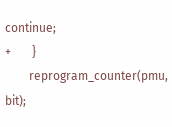continue;
+       }
        reprogram_counter(pmu, bit);